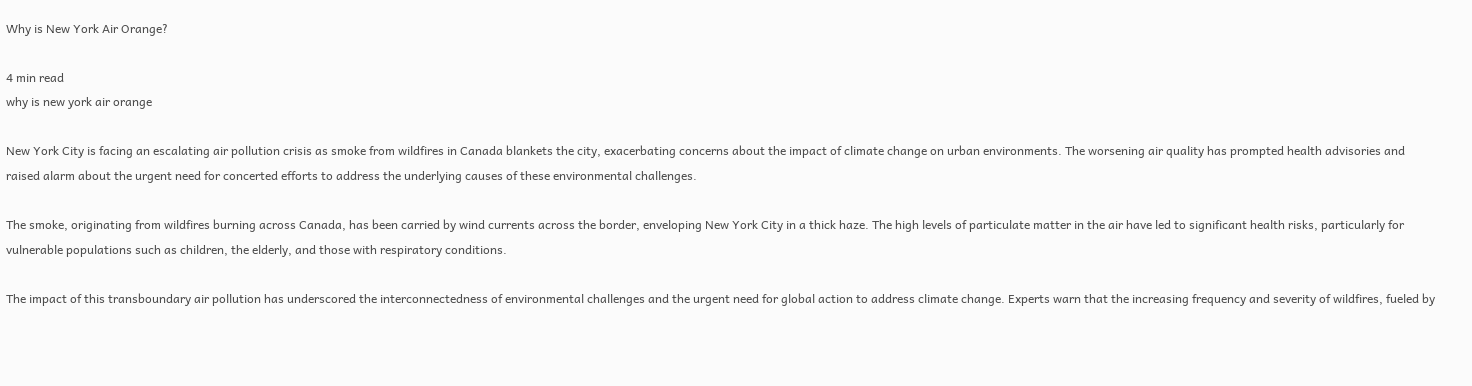Why is New York Air Orange?

4 min read
why is new york air orange

New York City is facing an escalating air pollution crisis as smoke from wildfires in Canada blankets the city, exacerbating concerns about the impact of climate change on urban environments. The worsening air quality has prompted health advisories and raised alarm about the urgent need for concerted efforts to address the underlying causes of these environmental challenges.

The smoke, originating from wildfires burning across Canada, has been carried by wind currents across the border, enveloping New York City in a thick haze. The high levels of particulate matter in the air have led to significant health risks, particularly for vulnerable populations such as children, the elderly, and those with respiratory conditions.

The impact of this transboundary air pollution has underscored the interconnectedness of environmental challenges and the urgent need for global action to address climate change. Experts warn that the increasing frequency and severity of wildfires, fueled by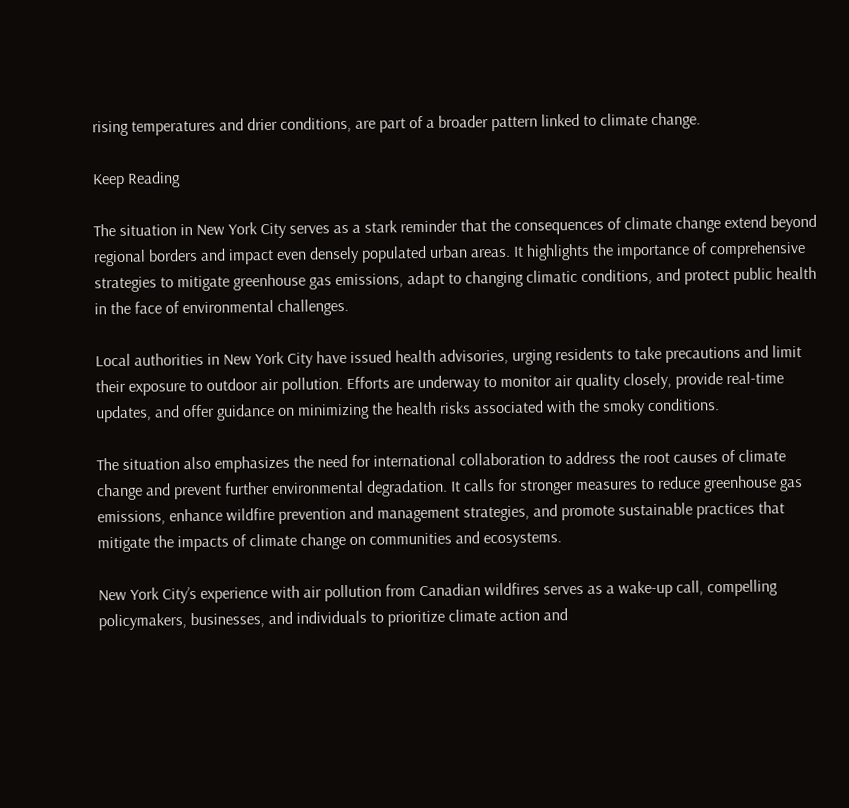rising temperatures and drier conditions, are part of a broader pattern linked to climate change.

Keep Reading

The situation in New York City serves as a stark reminder that the consequences of climate change extend beyond regional borders and impact even densely populated urban areas. It highlights the importance of comprehensive strategies to mitigate greenhouse gas emissions, adapt to changing climatic conditions, and protect public health in the face of environmental challenges.

Local authorities in New York City have issued health advisories, urging residents to take precautions and limit their exposure to outdoor air pollution. Efforts are underway to monitor air quality closely, provide real-time updates, and offer guidance on minimizing the health risks associated with the smoky conditions.

The situation also emphasizes the need for international collaboration to address the root causes of climate change and prevent further environmental degradation. It calls for stronger measures to reduce greenhouse gas emissions, enhance wildfire prevention and management strategies, and promote sustainable practices that mitigate the impacts of climate change on communities and ecosystems.

New York City’s experience with air pollution from Canadian wildfires serves as a wake-up call, compelling policymakers, businesses, and individuals to prioritize climate action and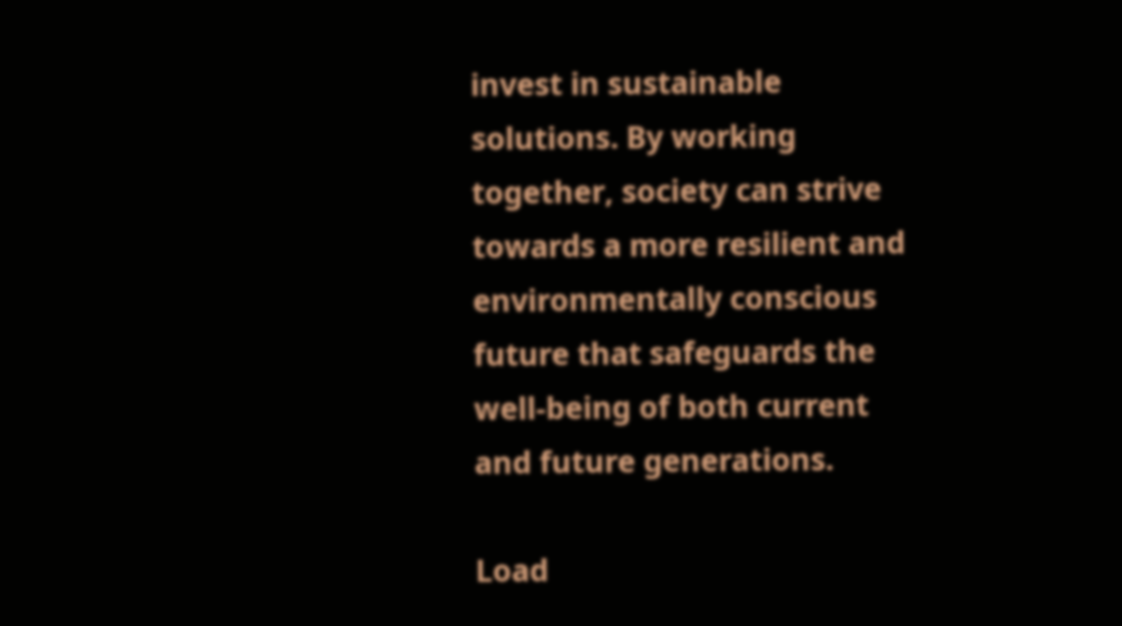invest in sustainable solutions. By working together, society can strive towards a more resilient and environmentally conscious future that safeguards the well-being of both current and future generations.

Load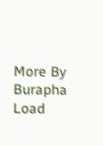More By Burapha
Load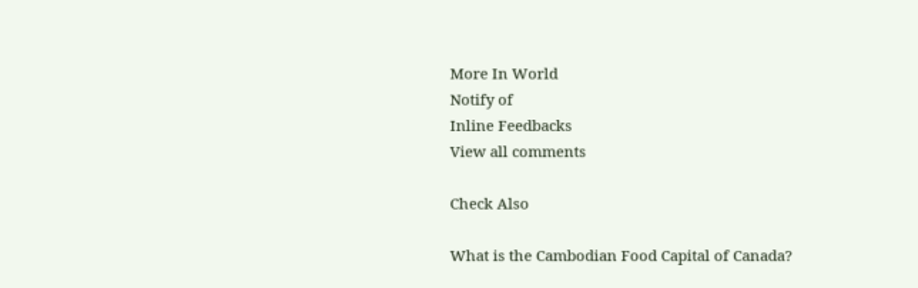More In World
Notify of
Inline Feedbacks
View all comments

Check Also

What is the Cambodian Food Capital of Canada?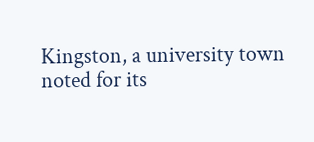Kingston, a university town noted for its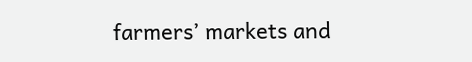farmers’ markets and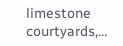limestone courtyards,…